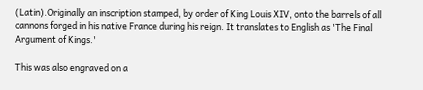(Latin).Originally an inscription stamped, by order of King Louis XIV, onto the barrels of all cannons forged in his native France during his reign. It translates to English as 'The Final Argument of Kings.'

This was also engraved on a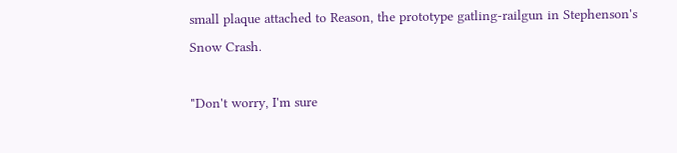small plaque attached to Reason, the prototype gatling-railgun in Stephenson's Snow Crash.

"Don't worry, I'm sure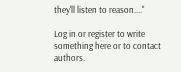they'll listen to reason...."

Log in or register to write something here or to contact authors.